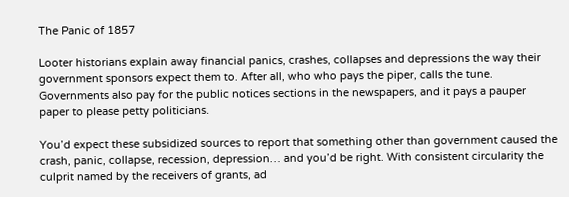The Panic of 1857

Looter historians explain away financial panics, crashes, collapses and depressions the way their government sponsors expect them to. After all, who who pays the piper, calls the tune. Governments also pay for the public notices sections in the newspapers, and it pays a pauper paper to please petty politicians.

You’d expect these subsidized sources to report that something other than government caused the crash, panic, collapse, recession, depression… and you’d be right. With consistent circularity the culprit named by the receivers of grants, ad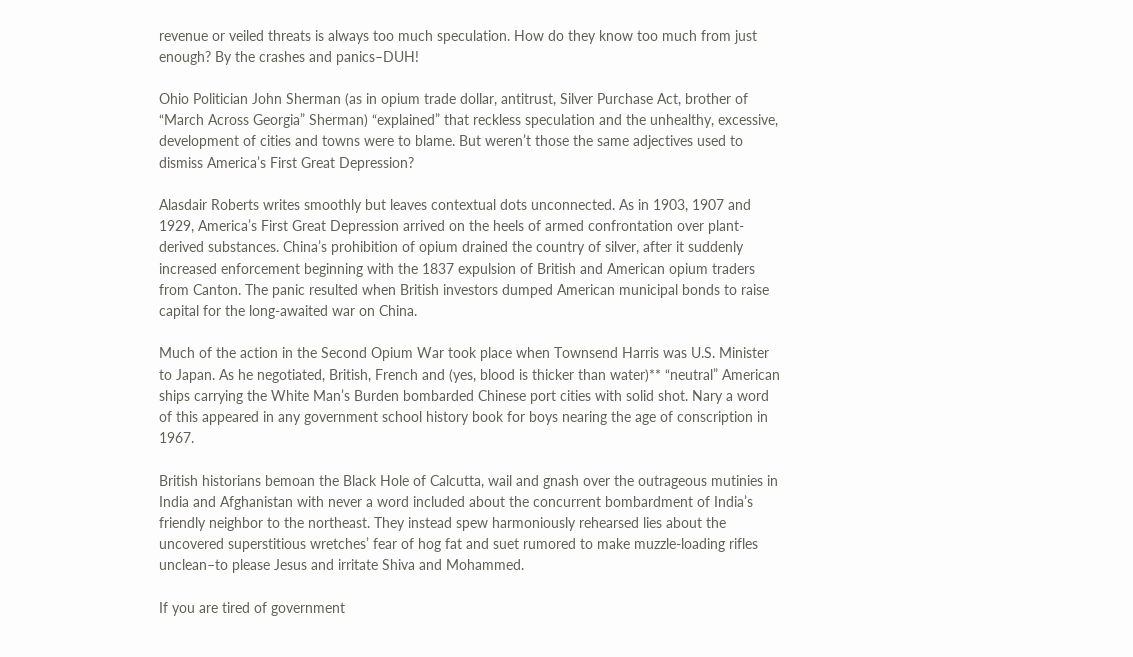revenue or veiled threats is always too much speculation. How do they know too much from just enough? By the crashes and panics–DUH!

Ohio Politician John Sherman (as in opium trade dollar, antitrust, Silver Purchase Act, brother of “March Across Georgia” Sherman) “explained” that reckless speculation and the unhealthy, excessive, development of cities and towns were to blame. But weren’t those the same adjectives used to dismiss America’s First Great Depression?

Alasdair Roberts writes smoothly but leaves contextual dots unconnected. As in 1903, 1907 and 1929, America’s First Great Depression arrived on the heels of armed confrontation over plant-derived substances. China’s prohibition of opium drained the country of silver, after it suddenly increased enforcement beginning with the 1837 expulsion of British and American opium traders from Canton. The panic resulted when British investors dumped American municipal bonds to raise capital for the long-awaited war on China.

Much of the action in the Second Opium War took place when Townsend Harris was U.S. Minister to Japan. As he negotiated, British, French and (yes, blood is thicker than water)** “neutral” American ships carrying the White Man’s Burden bombarded Chinese port cities with solid shot. Nary a word of this appeared in any government school history book for boys nearing the age of conscription in 1967.

British historians bemoan the Black Hole of Calcutta, wail and gnash over the outrageous mutinies in India and Afghanistan with never a word included about the concurrent bombardment of India’s friendly neighbor to the northeast. They instead spew harmoniously rehearsed lies about the uncovered superstitious wretches’ fear of hog fat and suet rumored to make muzzle-loading rifles unclean–to please Jesus and irritate Shiva and Mohammed.

If you are tired of government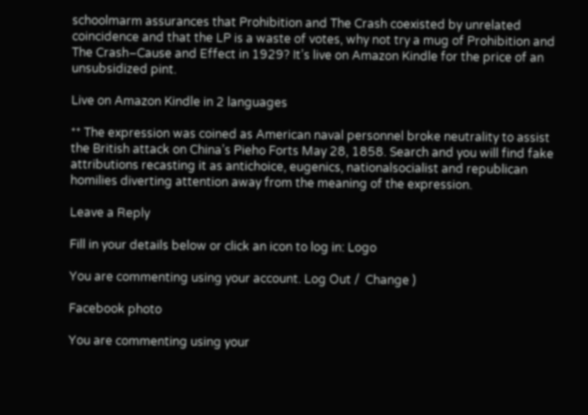schoolmarm assurances that Prohibition and The Crash coexisted by unrelated coincidence and that the LP is a waste of votes, why not try a mug of Prohibition and The Crash–Cause and Effect in 1929? It’s live on Amazon Kindle for the price of an unsubsidized pint.

Live on Amazon Kindle in 2 languages

** The expression was coined as American naval personnel broke neutrality to assist the British attack on China’s Pieho Forts May 28, 1858. Search and you will find fake attributions recasting it as antichoice, eugenics, nationalsocialist and republican homilies diverting attention away from the meaning of the expression.

Leave a Reply

Fill in your details below or click an icon to log in: Logo

You are commenting using your account. Log Out /  Change )

Facebook photo

You are commenting using your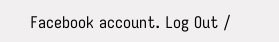Facebook account. Log Out /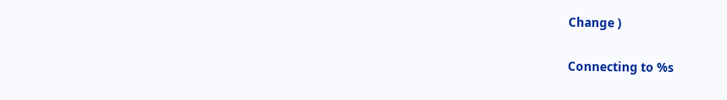Change )

Connecting to %s